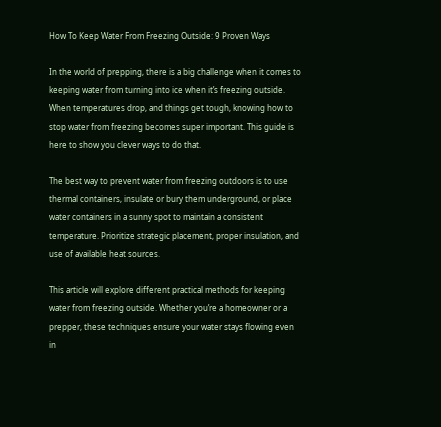How To Keep Water From Freezing Outside: 9 Proven Ways

In the world of prepping, there is a big challenge when it comes to keeping water from turning into ice when it’s freezing outside. When temperatures drop, and things get tough, knowing how to stop water from freezing becomes super important. This guide is here to show you clever ways to do that.

The best way to prevent water from freezing outdoors is to use thermal containers, insulate or bury them underground, or place water containers in a sunny spot to maintain a consistent temperature. Prioritize strategic placement, proper insulation, and use of available heat sources.

This article will explore different practical methods for keeping water from freezing outside. Whether you’re a homeowner or a prepper, these techniques ensure your water stays flowing even in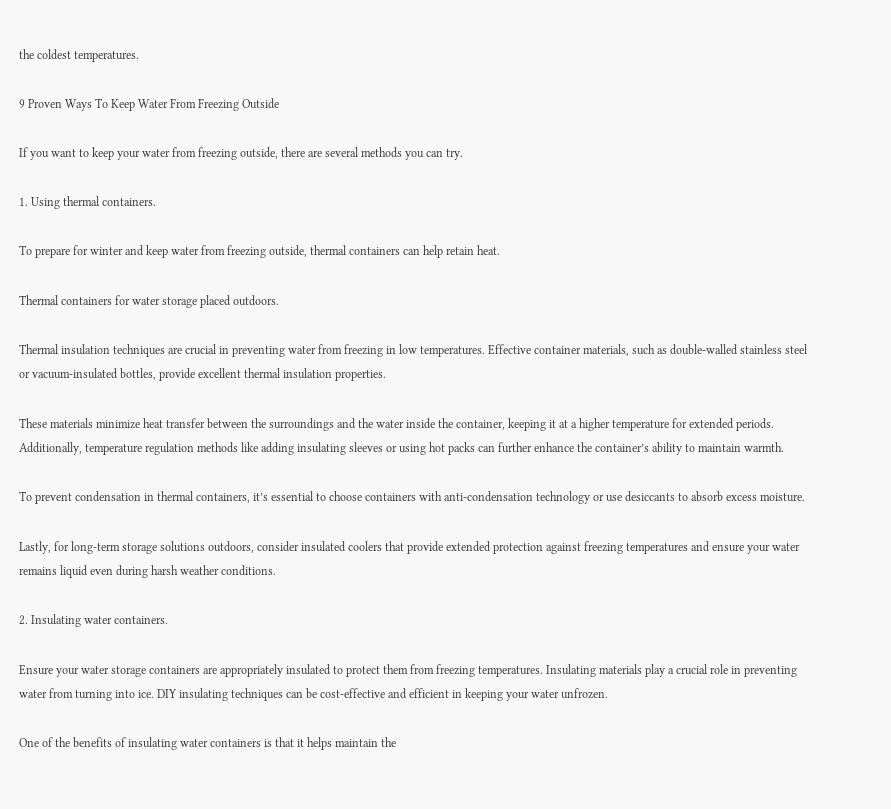the coldest temperatures.

9 Proven Ways To Keep Water From Freezing Outside

If you want to keep your water from freezing outside, there are several methods you can try.

1. Using thermal containers.

To prepare for winter and keep water from freezing outside, thermal containers can help retain heat.

Thermal containers for water storage placed outdoors.

Thermal insulation techniques are crucial in preventing water from freezing in low temperatures. Effective container materials, such as double-walled stainless steel or vacuum-insulated bottles, provide excellent thermal insulation properties.

These materials minimize heat transfer between the surroundings and the water inside the container, keeping it at a higher temperature for extended periods. Additionally, temperature regulation methods like adding insulating sleeves or using hot packs can further enhance the container’s ability to maintain warmth.

To prevent condensation in thermal containers, it’s essential to choose containers with anti-condensation technology or use desiccants to absorb excess moisture.

Lastly, for long-term storage solutions outdoors, consider insulated coolers that provide extended protection against freezing temperatures and ensure your water remains liquid even during harsh weather conditions.

2. Insulating water containers.

Ensure your water storage containers are appropriately insulated to protect them from freezing temperatures. Insulating materials play a crucial role in preventing water from turning into ice. DIY insulating techniques can be cost-effective and efficient in keeping your water unfrozen.

One of the benefits of insulating water containers is that it helps maintain the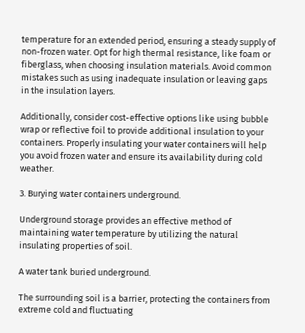temperature for an extended period, ensuring a steady supply of non-frozen water. Opt for high thermal resistance, like foam or fiberglass, when choosing insulation materials. Avoid common mistakes such as using inadequate insulation or leaving gaps in the insulation layers.

Additionally, consider cost-effective options like using bubble wrap or reflective foil to provide additional insulation to your containers. Properly insulating your water containers will help you avoid frozen water and ensure its availability during cold weather.

3. Burying water containers underground.

Underground storage provides an effective method of maintaining water temperature by utilizing the natural insulating properties of soil.

A water tank buried underground.

The surrounding soil is a barrier, protecting the containers from extreme cold and fluctuating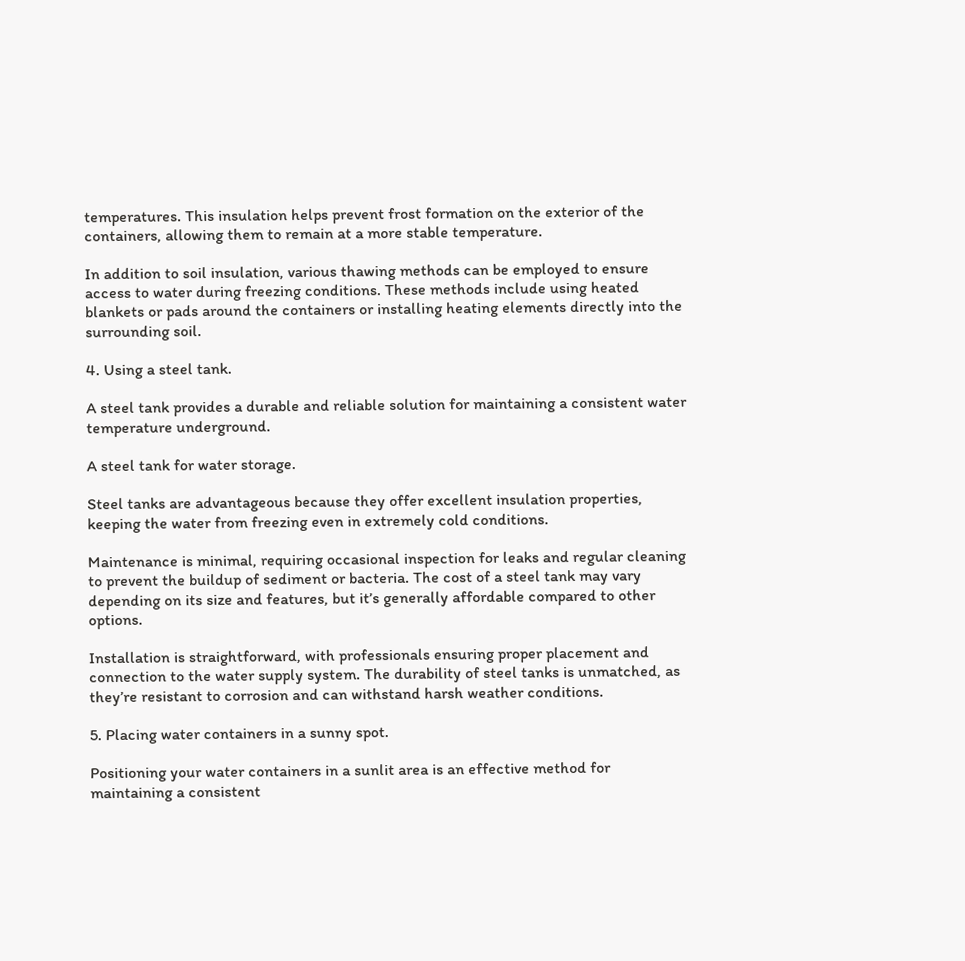temperatures. This insulation helps prevent frost formation on the exterior of the containers, allowing them to remain at a more stable temperature.

In addition to soil insulation, various thawing methods can be employed to ensure access to water during freezing conditions. These methods include using heated blankets or pads around the containers or installing heating elements directly into the surrounding soil.

4. Using a steel tank.

A steel tank provides a durable and reliable solution for maintaining a consistent water temperature underground.

A steel tank for water storage.

Steel tanks are advantageous because they offer excellent insulation properties, keeping the water from freezing even in extremely cold conditions.

Maintenance is minimal, requiring occasional inspection for leaks and regular cleaning to prevent the buildup of sediment or bacteria. The cost of a steel tank may vary depending on its size and features, but it’s generally affordable compared to other options.

Installation is straightforward, with professionals ensuring proper placement and connection to the water supply system. The durability of steel tanks is unmatched, as they’re resistant to corrosion and can withstand harsh weather conditions.

5. Placing water containers in a sunny spot.

Positioning your water containers in a sunlit area is an effective method for maintaining a consistent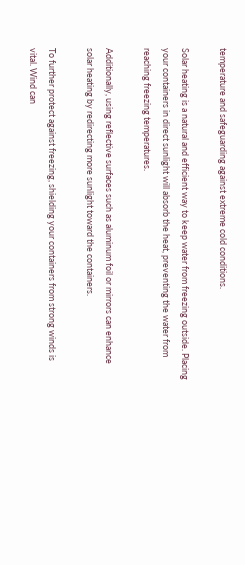temperature and safeguarding against extreme cold conditions.

Solar heating is a natural and efficient way to keep water from freezing outside. Placing your containers in direct sunlight will absorb the heat, preventing the water from reaching freezing temperatures.

Additionally, using reflective surfaces such as aluminum foil or mirrors can enhance solar heating by redirecting more sunlight toward the containers.

To further protect against freezing, shielding your containers from strong winds is vital. Wind can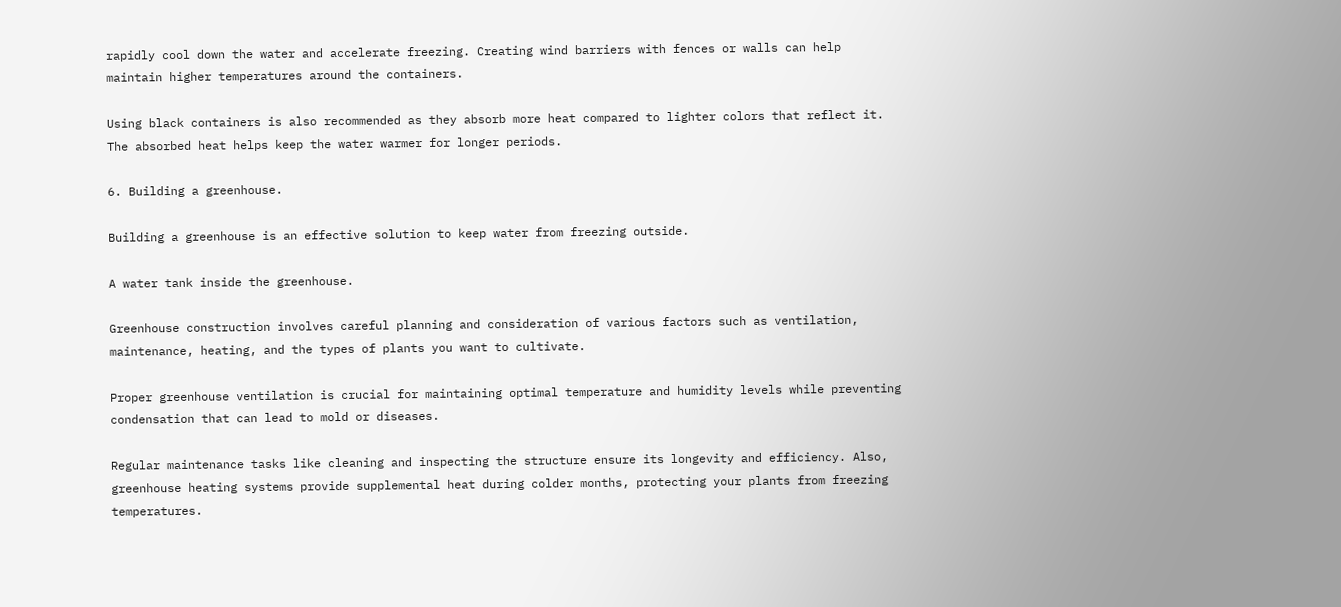rapidly cool down the water and accelerate freezing. Creating wind barriers with fences or walls can help maintain higher temperatures around the containers.

Using black containers is also recommended as they absorb more heat compared to lighter colors that reflect it. The absorbed heat helps keep the water warmer for longer periods.

6. Building a greenhouse.

Building a greenhouse is an effective solution to keep water from freezing outside.

A water tank inside the greenhouse.

Greenhouse construction involves careful planning and consideration of various factors such as ventilation, maintenance, heating, and the types of plants you want to cultivate.

Proper greenhouse ventilation is crucial for maintaining optimal temperature and humidity levels while preventing condensation that can lead to mold or diseases.

Regular maintenance tasks like cleaning and inspecting the structure ensure its longevity and efficiency. Also, greenhouse heating systems provide supplemental heat during colder months, protecting your plants from freezing temperatures.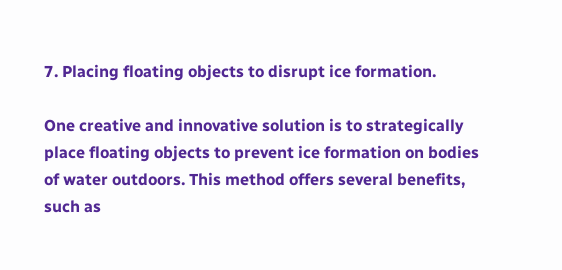7. Placing floating objects to disrupt ice formation.

One creative and innovative solution is to strategically place floating objects to prevent ice formation on bodies of water outdoors. This method offers several benefits, such as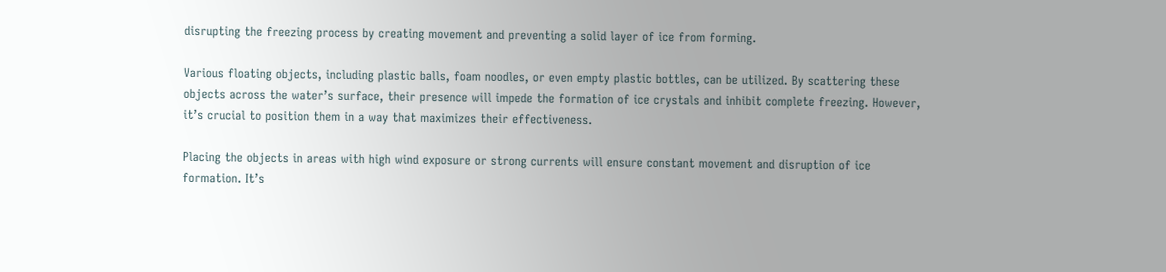disrupting the freezing process by creating movement and preventing a solid layer of ice from forming.

Various floating objects, including plastic balls, foam noodles, or even empty plastic bottles, can be utilized. By scattering these objects across the water’s surface, their presence will impede the formation of ice crystals and inhibit complete freezing. However, it’s crucial to position them in a way that maximizes their effectiveness.

Placing the objects in areas with high wind exposure or strong currents will ensure constant movement and disruption of ice formation. It’s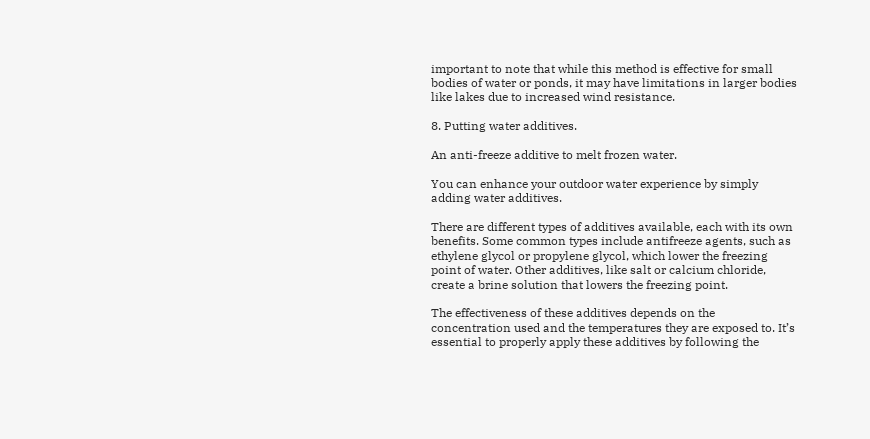important to note that while this method is effective for small bodies of water or ponds, it may have limitations in larger bodies like lakes due to increased wind resistance.

8. Putting water additives.

An anti-freeze additive to melt frozen water.

You can enhance your outdoor water experience by simply adding water additives.

There are different types of additives available, each with its own benefits. Some common types include antifreeze agents, such as ethylene glycol or propylene glycol, which lower the freezing point of water. Other additives, like salt or calcium chloride, create a brine solution that lowers the freezing point.

The effectiveness of these additives depends on the concentration used and the temperatures they are exposed to. It’s essential to properly apply these additives by following the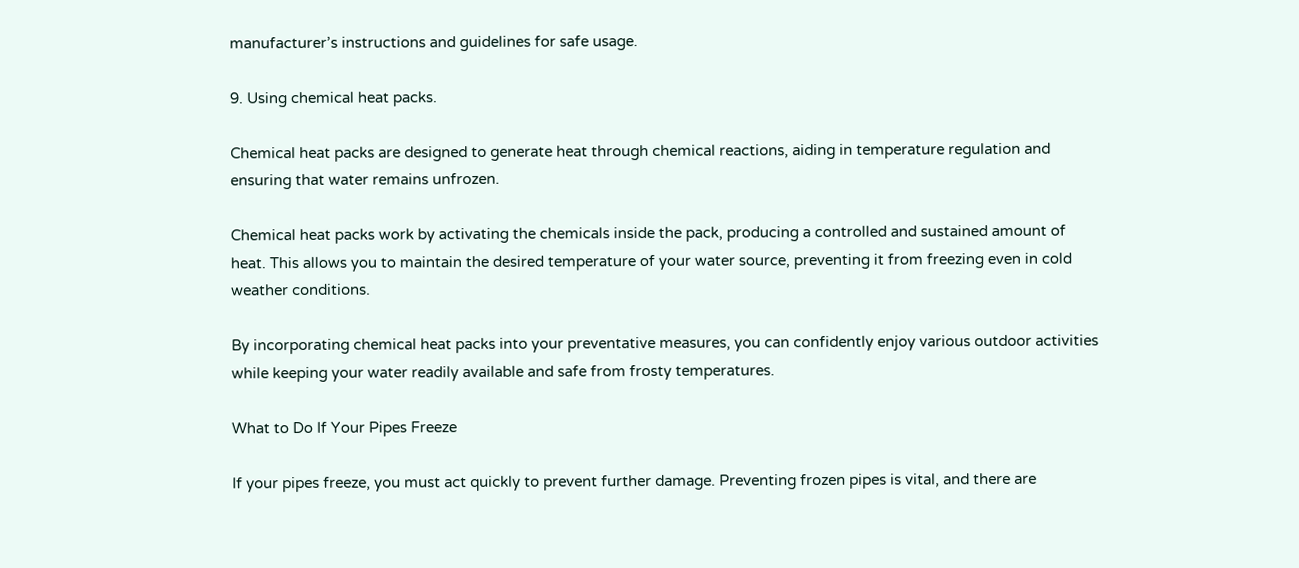manufacturer’s instructions and guidelines for safe usage.

9. Using chemical heat packs.

Chemical heat packs are designed to generate heat through chemical reactions, aiding in temperature regulation and ensuring that water remains unfrozen.

Chemical heat packs work by activating the chemicals inside the pack, producing a controlled and sustained amount of heat. This allows you to maintain the desired temperature of your water source, preventing it from freezing even in cold weather conditions.

By incorporating chemical heat packs into your preventative measures, you can confidently enjoy various outdoor activities while keeping your water readily available and safe from frosty temperatures.

What to Do If Your Pipes Freeze

If your pipes freeze, you must act quickly to prevent further damage. Preventing frozen pipes is vital, and there are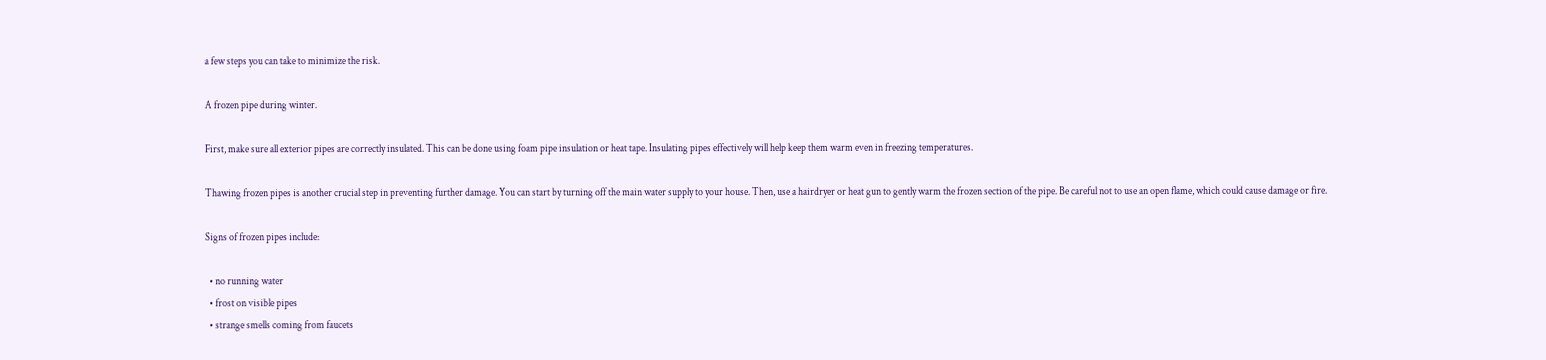a few steps you can take to minimize the risk.

A frozen pipe during winter.

First, make sure all exterior pipes are correctly insulated. This can be done using foam pipe insulation or heat tape. Insulating pipes effectively will help keep them warm even in freezing temperatures.

Thawing frozen pipes is another crucial step in preventing further damage. You can start by turning off the main water supply to your house. Then, use a hairdryer or heat gun to gently warm the frozen section of the pipe. Be careful not to use an open flame, which could cause damage or fire.

Signs of frozen pipes include:

  • no running water
  • frost on visible pipes
  • strange smells coming from faucets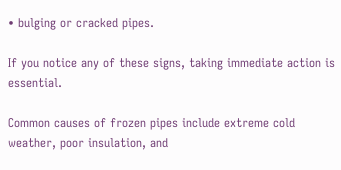• bulging or cracked pipes.

If you notice any of these signs, taking immediate action is essential.

Common causes of frozen pipes include extreme cold weather, poor insulation, and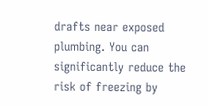drafts near exposed plumbing. You can significantly reduce the risk of freezing by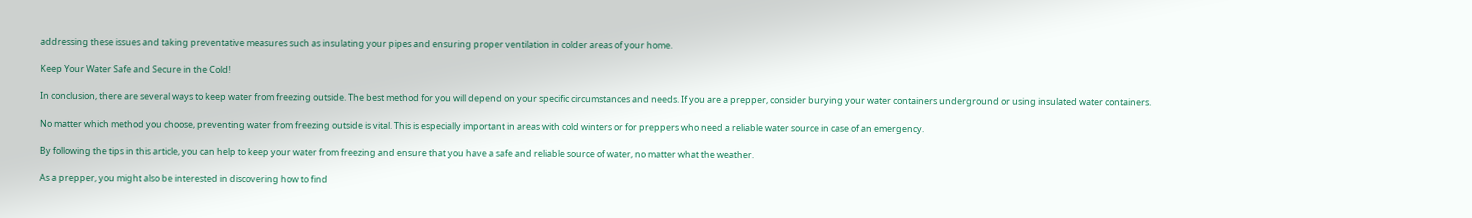addressing these issues and taking preventative measures such as insulating your pipes and ensuring proper ventilation in colder areas of your home.

Keep Your Water Safe and Secure in the Cold!

In conclusion, there are several ways to keep water from freezing outside. The best method for you will depend on your specific circumstances and needs. If you are a prepper, consider burying your water containers underground or using insulated water containers.

No matter which method you choose, preventing water from freezing outside is vital. This is especially important in areas with cold winters or for preppers who need a reliable water source in case of an emergency.

By following the tips in this article, you can help to keep your water from freezing and ensure that you have a safe and reliable source of water, no matter what the weather.

As a prepper, you might also be interested in discovering how to find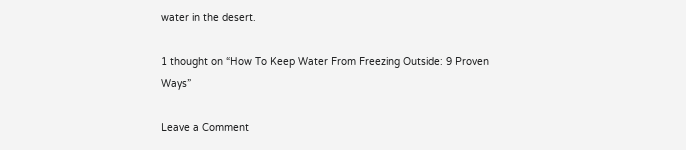water in the desert.

1 thought on “How To Keep Water From Freezing Outside: 9 Proven Ways”

Leave a Comment